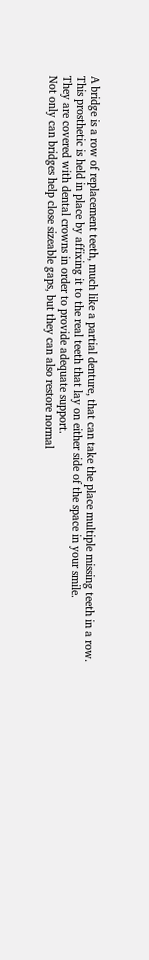A bridge is a row of replacement teeth, much like a partial denture, that can take the place multiple missing teeth in a row.
This prosthetic is held in place by affixing it to the real teeth that lay on either side of the space in your smile.
They are covered with dental crowns in order to provide adequate support.
Not only can bridges help close sizeable gaps, but they can also restore normal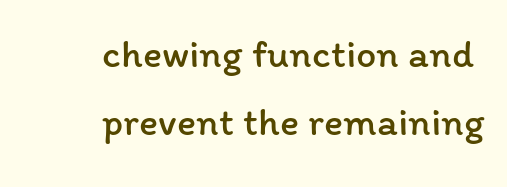chewing function and prevent the remaining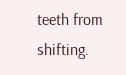teeth from shifting.